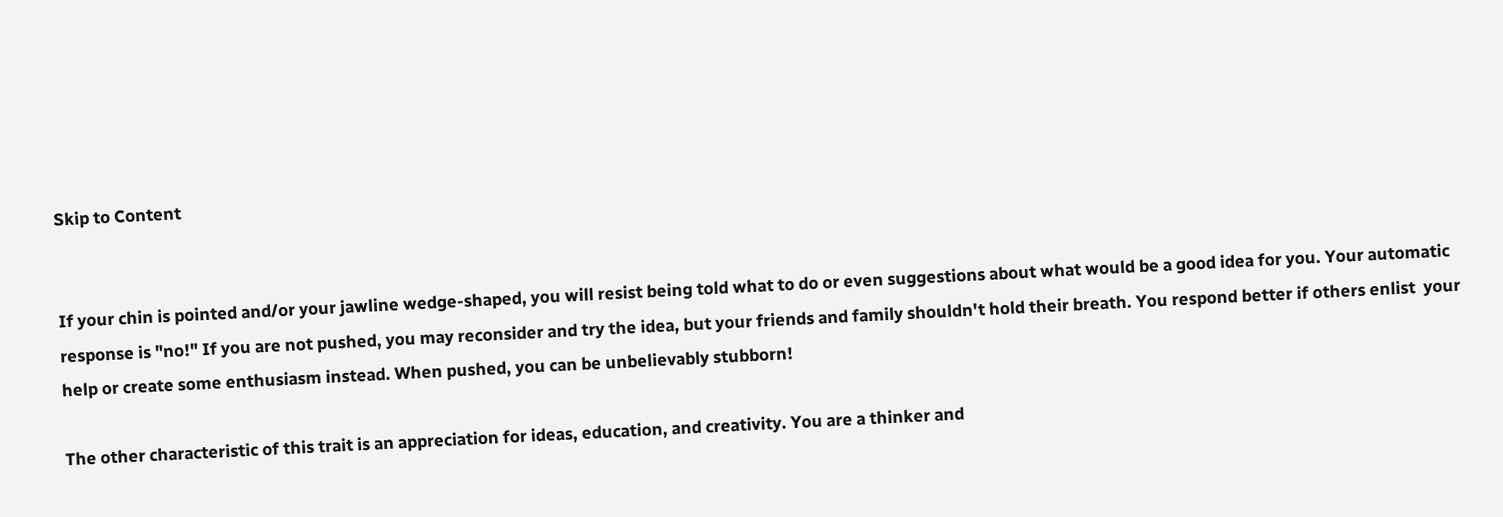Skip to Content


If your chin is pointed and/or your jawline wedge-shaped, you will resist being told what to do or even suggestions about what would be a good idea for you. Your automatic response is "no!" If you are not pushed, you may reconsider and try the idea, but your friends and family shouldn't hold their breath. You respond better if others enlist  your help or create some enthusiasm instead. When pushed, you can be unbelievably stubborn!

The other characteristic of this trait is an appreciation for ideas, education, and creativity. You are a thinker and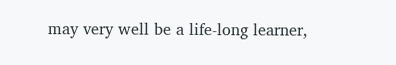may very well be a life-long learner,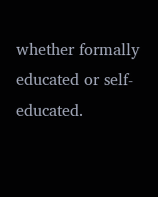whether formally educated or self-educated.